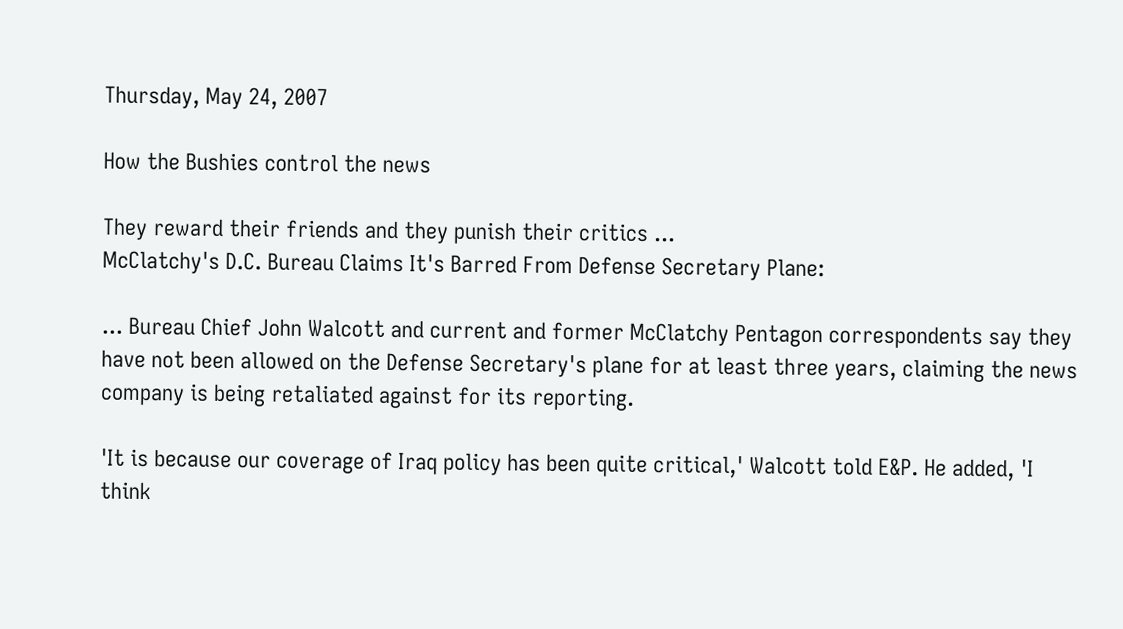Thursday, May 24, 2007

How the Bushies control the news

They reward their friends and they punish their critics ...
McClatchy's D.C. Bureau Claims It's Barred From Defense Secretary Plane:

... Bureau Chief John Walcott and current and former McClatchy Pentagon correspondents say they have not been allowed on the Defense Secretary's plane for at least three years, claiming the news company is being retaliated against for its reporting.

'It is because our coverage of Iraq policy has been quite critical,' Walcott told E&P. He added, 'I think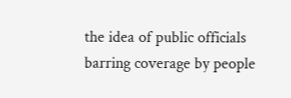the idea of public officials barring coverage by people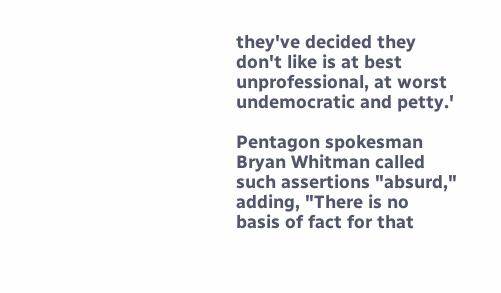they've decided they don't like is at best unprofessional, at worst undemocratic and petty.'

Pentagon spokesman Bryan Whitman called such assertions "absurd," adding, "There is no basis of fact for that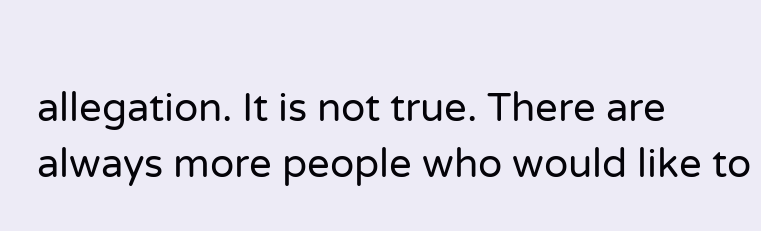allegation. It is not true. There are always more people who would like to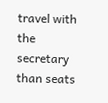travel with the secretary than seats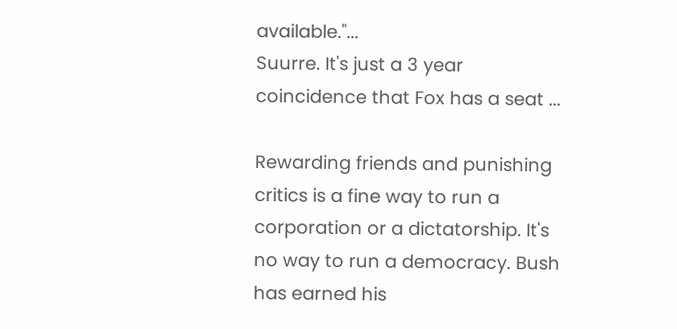available."...
Suurre. It's just a 3 year coincidence that Fox has a seat ...

Rewarding friends and punishing critics is a fine way to run a corporation or a dictatorship. It's no way to run a democracy. Bush has earned his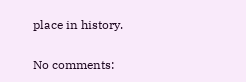place in history.

No comments: